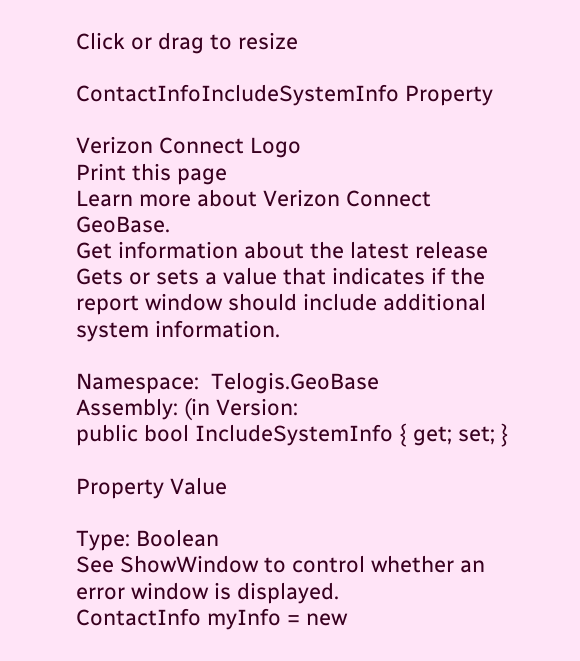Click or drag to resize

ContactInfoIncludeSystemInfo Property

Verizon Connect Logo
Print this page
Learn more about Verizon Connect GeoBase.
Get information about the latest release
Gets or sets a value that indicates if the report window should include additional system information.

Namespace:  Telogis.GeoBase
Assembly: (in Version:
public bool IncludeSystemInfo { get; set; }

Property Value

Type: Boolean
See ShowWindow to control whether an error window is displayed.
ContactInfo myInfo = new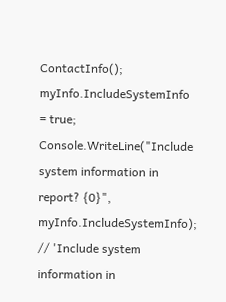ContactInfo();
myInfo.IncludeSystemInfo = true;
Console.WriteLine("Include system information in report? {0}", myInfo.IncludeSystemInfo);
// 'Include system information in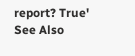report? True'
See Also